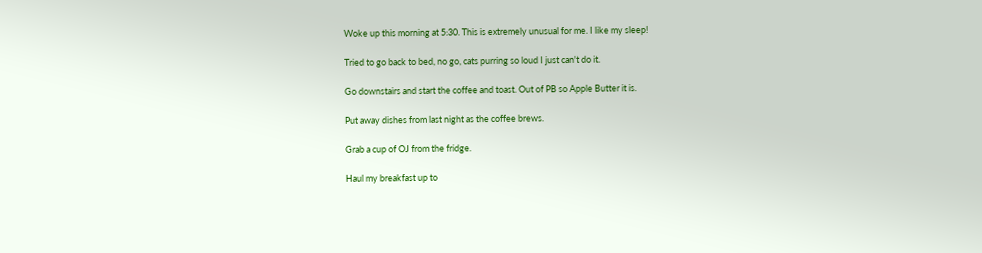Woke up this morning at 5:30. This is extremely unusual for me. I like my sleep!

Tried to go back to bed, no go, cats purring so loud I just can't do it.

Go downstairs and start the coffee and toast. Out of PB so Apple Butter it is.

Put away dishes from last night as the coffee brews.

Grab a cup of OJ from the fridge.

Haul my breakfast up to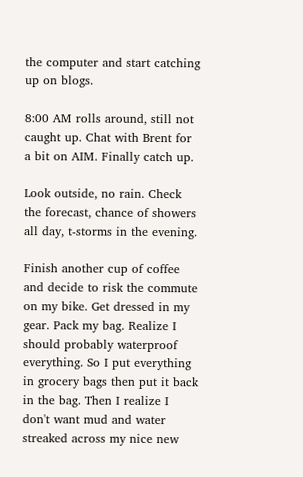the computer and start catching up on blogs.

8:00 AM rolls around, still not caught up. Chat with Brent for a bit on AIM. Finally catch up.

Look outside, no rain. Check the forecast, chance of showers all day, t-storms in the evening.

Finish another cup of coffee and decide to risk the commute on my bike. Get dressed in my gear. Pack my bag. Realize I should probably waterproof everything. So I put everything in grocery bags then put it back in the bag. Then I realize I don't want mud and water streaked across my nice new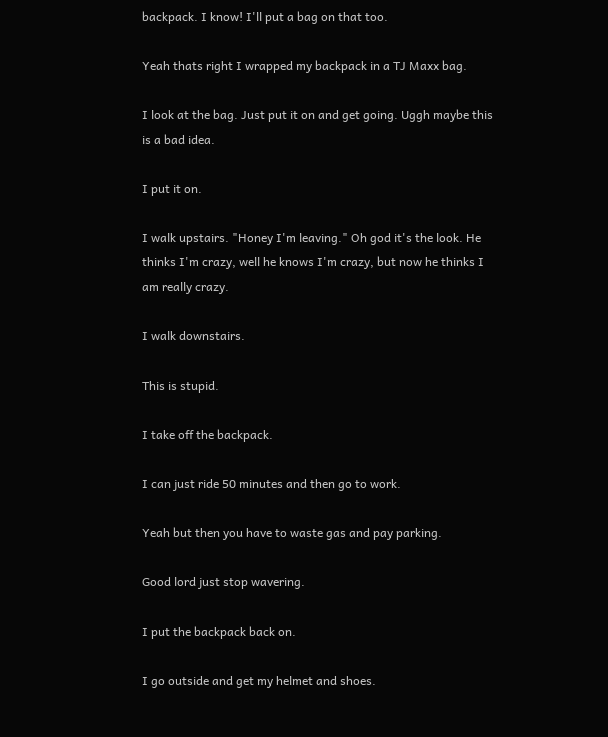backpack. I know! I'll put a bag on that too.

Yeah thats right I wrapped my backpack in a TJ Maxx bag.

I look at the bag. Just put it on and get going. Uggh maybe this is a bad idea.

I put it on.

I walk upstairs. "Honey I'm leaving." Oh god it's the look. He thinks I'm crazy, well he knows I'm crazy, but now he thinks I am really crazy.

I walk downstairs.

This is stupid.

I take off the backpack.

I can just ride 50 minutes and then go to work.

Yeah but then you have to waste gas and pay parking.

Good lord just stop wavering.

I put the backpack back on.

I go outside and get my helmet and shoes.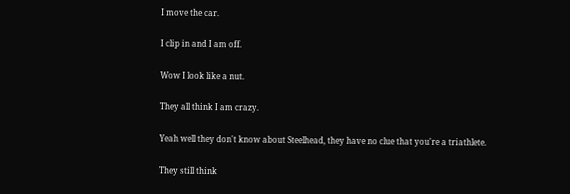I move the car.

I clip in and I am off.

Wow I look like a nut.

They all think I am crazy.

Yeah well they don't know about Steelhead, they have no clue that you're a triathlete.

They still think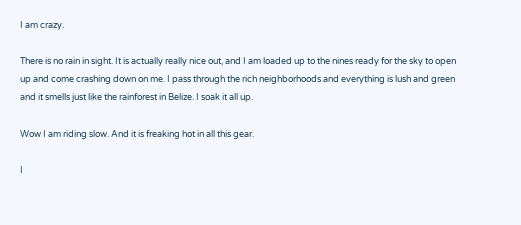I am crazy.

There is no rain in sight. It is actually really nice out, and I am loaded up to the nines ready for the sky to open up and come crashing down on me. I pass through the rich neighborhoods and everything is lush and green and it smells just like the rainforest in Belize. I soak it all up.

Wow I am riding slow. And it is freaking hot in all this gear.

I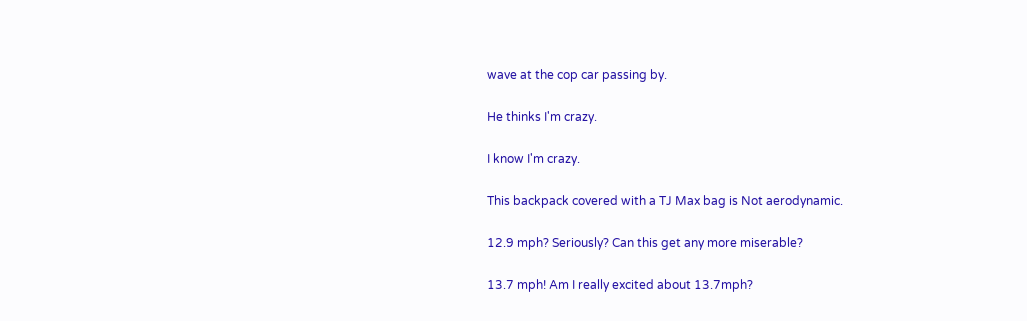wave at the cop car passing by.

He thinks I'm crazy.

I know I'm crazy.

This backpack covered with a TJ Max bag is Not aerodynamic.

12.9 mph? Seriously? Can this get any more miserable?

13.7 mph! Am I really excited about 13.7mph?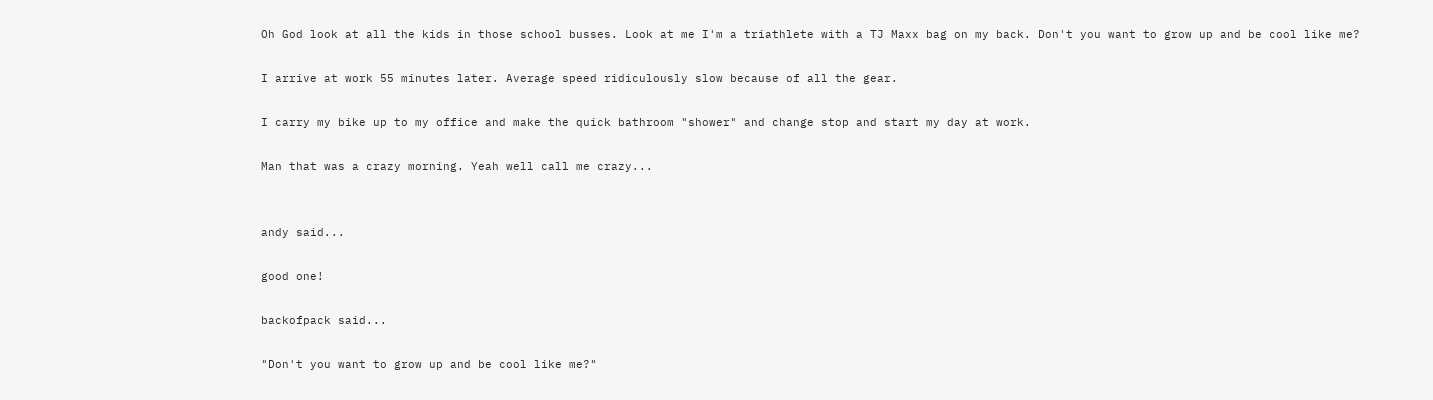Oh God look at all the kids in those school busses. Look at me I'm a triathlete with a TJ Maxx bag on my back. Don't you want to grow up and be cool like me?

I arrive at work 55 minutes later. Average speed ridiculously slow because of all the gear.

I carry my bike up to my office and make the quick bathroom "shower" and change stop and start my day at work.

Man that was a crazy morning. Yeah well call me crazy...


andy said...

good one!

backofpack said...

"Don't you want to grow up and be cool like me?"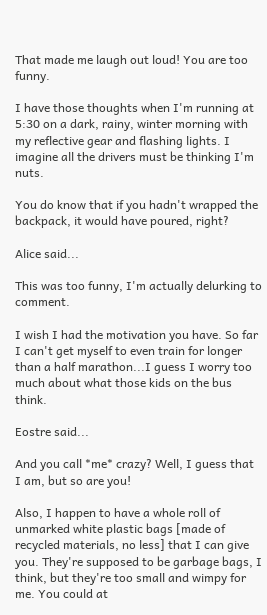That made me laugh out loud! You are too funny.

I have those thoughts when I'm running at 5:30 on a dark, rainy, winter morning with my reflective gear and flashing lights. I imagine all the drivers must be thinking I'm nuts.

You do know that if you hadn't wrapped the backpack, it would have poured, right?

Alice said...

This was too funny, I'm actually delurking to comment.

I wish I had the motivation you have. So far I can't get myself to even train for longer than a half marathon...I guess I worry too much about what those kids on the bus think.

Eostre said...

And you call *me* crazy? Well, I guess that I am, but so are you!

Also, I happen to have a whole roll of unmarked white plastic bags [made of recycled materials, no less] that I can give you. They're supposed to be garbage bags, I think, but they're too small and wimpy for me. You could at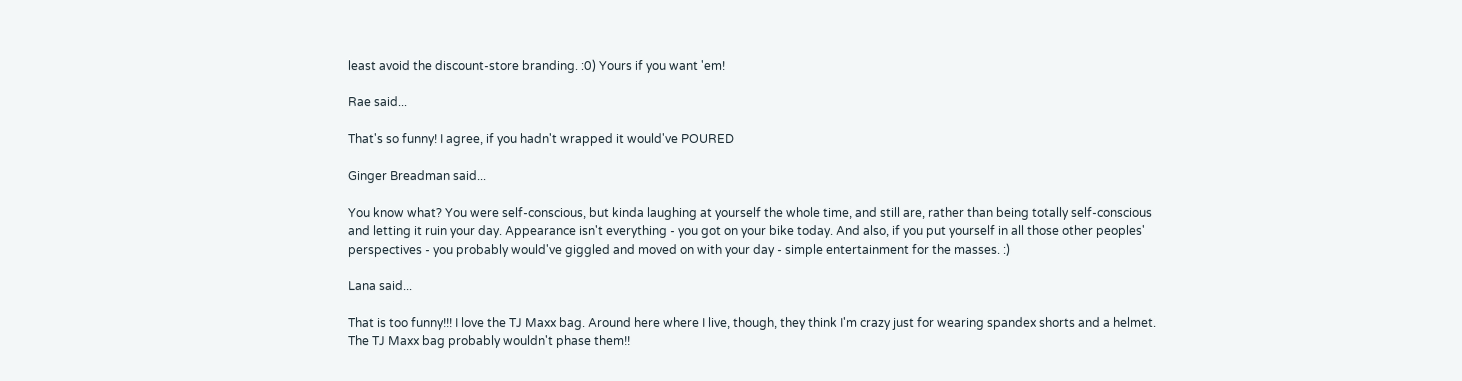least avoid the discount-store branding. :0) Yours if you want 'em!

Rae said...

That's so funny! I agree, if you hadn't wrapped it would've POURED

Ginger Breadman said...

You know what? You were self-conscious, but kinda laughing at yourself the whole time, and still are, rather than being totally self-conscious and letting it ruin your day. Appearance isn't everything - you got on your bike today. And also, if you put yourself in all those other peoples' perspectives - you probably would've giggled and moved on with your day - simple entertainment for the masses. :)

Lana said...

That is too funny!!! I love the TJ Maxx bag. Around here where I live, though, they think I'm crazy just for wearing spandex shorts and a helmet. The TJ Maxx bag probably wouldn't phase them!!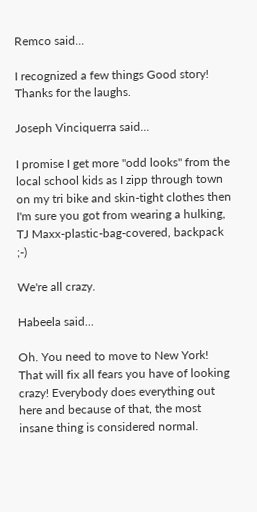Remco said...

I recognized a few things Good story! Thanks for the laughs.

Joseph Vinciquerra said...

I promise I get more "odd looks" from the local school kids as I zipp through town on my tri bike and skin-tight clothes then I'm sure you got from wearing a hulking, TJ Maxx-plastic-bag-covered, backpack ;-)

We're all crazy.

Habeela said...

Oh. You need to move to New York! That will fix all fears you have of looking crazy! Everybody does everything out here and because of that, the most insane thing is considered normal.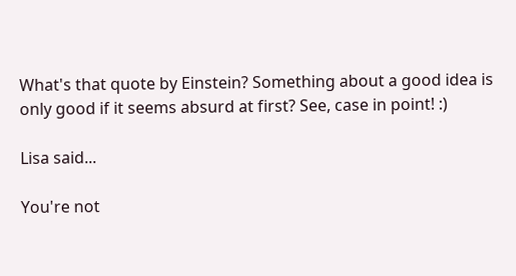What's that quote by Einstein? Something about a good idea is only good if it seems absurd at first? See, case in point! :)

Lisa said...

You're not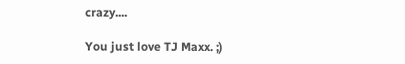crazy....

You just love TJ Maxx. ;)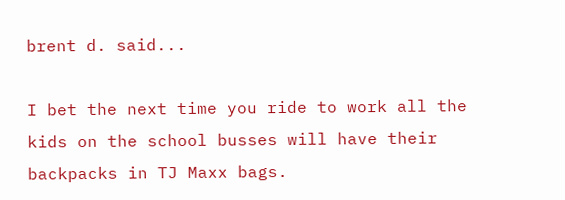brent d. said...

I bet the next time you ride to work all the kids on the school busses will have their backpacks in TJ Maxx bags.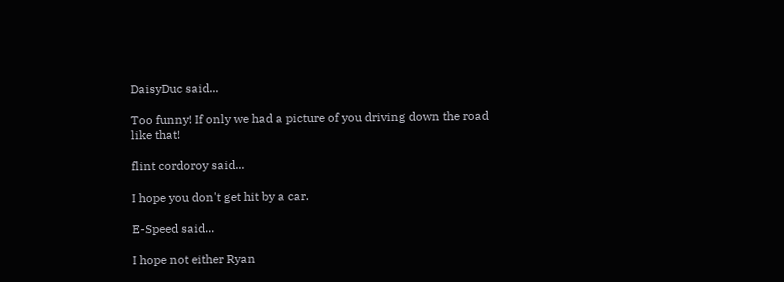DaisyDuc said...

Too funny! If only we had a picture of you driving down the road like that!

flint cordoroy said...

I hope you don't get hit by a car.

E-Speed said...

I hope not either Ryan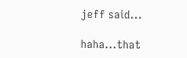jeff said...

haha...that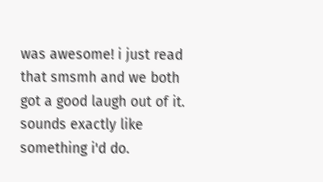was awesome! i just read that smsmh and we both got a good laugh out of it. sounds exactly like something i'd do.